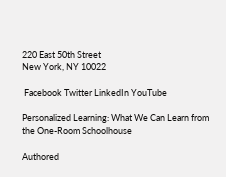220 East 50th Street
New York, NY 10022

 Facebook Twitter LinkedIn YouTube

Personalized Learning: What We Can Learn from the One-Room Schoolhouse

Authored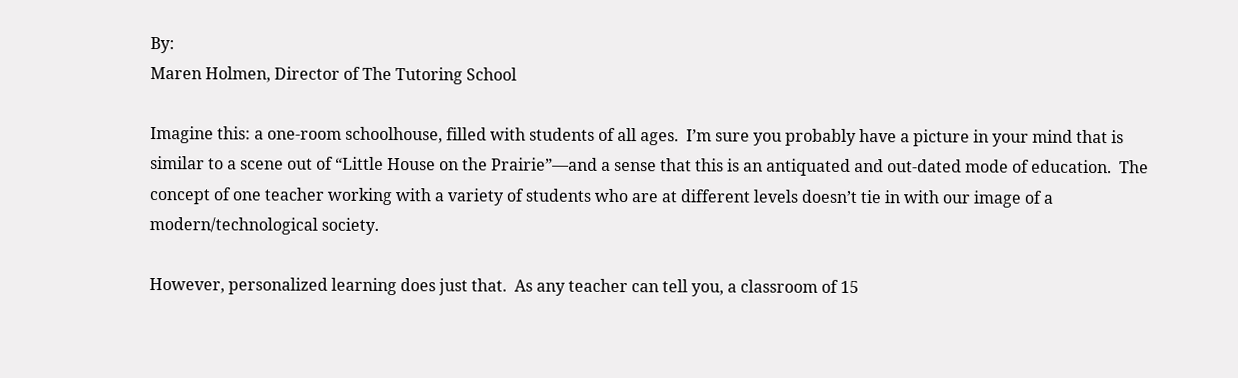By:
Maren Holmen, Director of The Tutoring School

Imagine this: a one-room schoolhouse, filled with students of all ages.  I’m sure you probably have a picture in your mind that is similar to a scene out of “Little House on the Prairie”—and a sense that this is an antiquated and out-dated mode of education.  The concept of one teacher working with a variety of students who are at different levels doesn’t tie in with our image of a modern/technological society.

However, personalized learning does just that.  As any teacher can tell you, a classroom of 15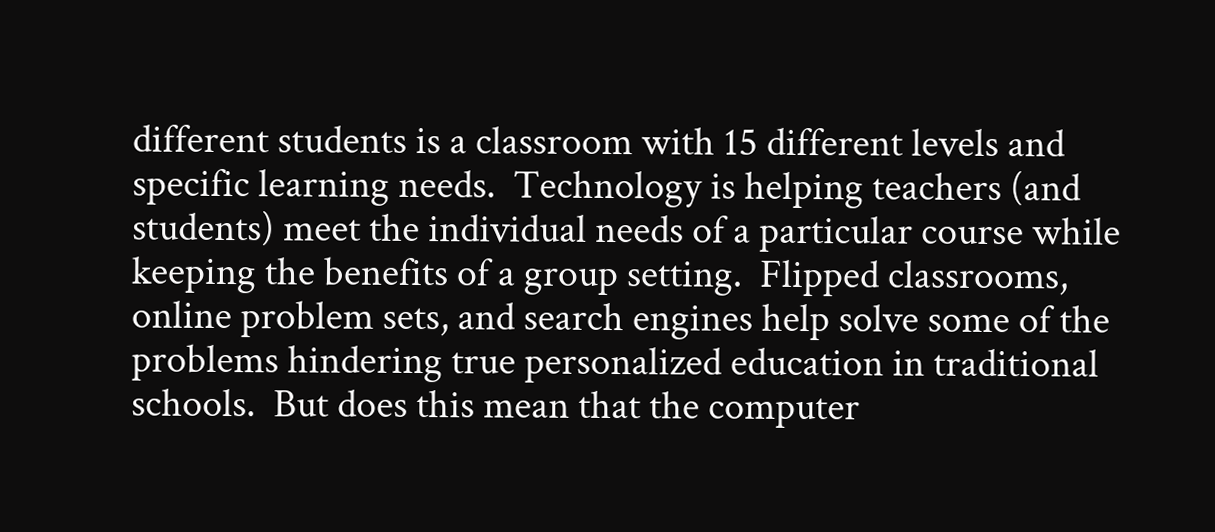different students is a classroom with 15 different levels and specific learning needs.  Technology is helping teachers (and students) meet the individual needs of a particular course while keeping the benefits of a group setting.  Flipped classrooms, online problem sets, and search engines help solve some of the problems hindering true personalized education in traditional schools.  But does this mean that the computer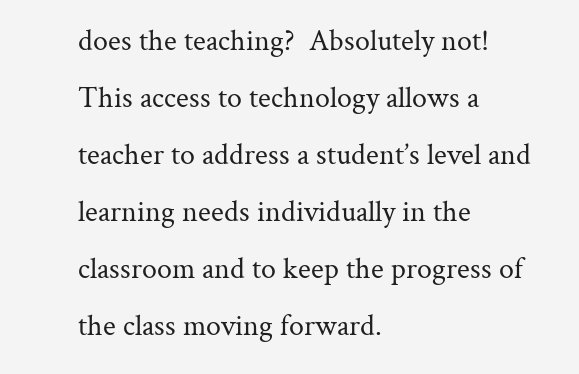does the teaching?  Absolutely not!  This access to technology allows a teacher to address a student’s level and learning needs individually in the classroom and to keep the progress of the class moving forward.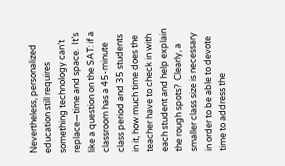Nevertheless, personalized education still requires something technology can’t replace—time and space.  It’s like a question on the SAT: if a classroom has a 45-minute class period and 35 students in it, how much time does the teacher have to check in with each student and help explain the rough spots?  Clearly, a smaller class size is necessary in order to be able to devote time to address the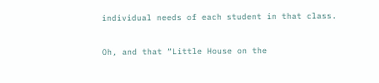individual needs of each student in that class.

Oh, and that “Little House on the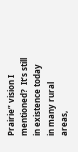Prairie” vision I mentioned?  It’s still in existence today in many rural areas,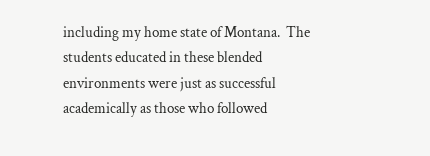including my home state of Montana.  The students educated in these blended environments were just as successful academically as those who followed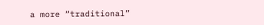a more “traditional”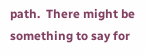path.  There might be something to say for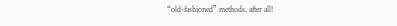“old-fashioned” methods, after all!